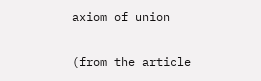axiom of union

(from the article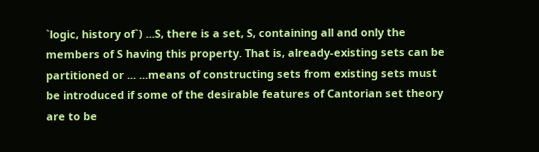`logic, history of`) ...S, there is a set, S, containing all and only the members of S having this property. That is, already-existing sets can be partitioned or ... ...means of constructing sets from existing sets must be introduced if some of the desirable features of Cantorian set theory are to be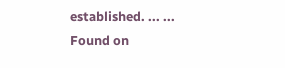established. ... ...
Found on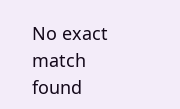No exact match found